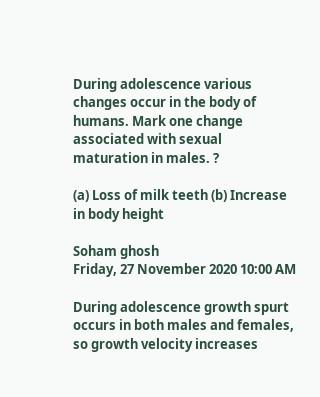During adolescence various changes occur in the body of humans. Mark one change associated with sexual maturation in males. ?

(a) Loss of milk teeth (b) Increase in body height

Soham ghosh
Friday, 27 November 2020 10:00 AM

During adolescence growth spurt occurs in both males and females, so growth velocity increases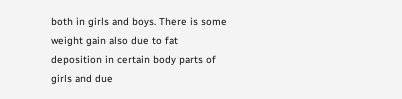both in girls and boys. There is some weight gain also due to fat deposition in certain body parts of girls and due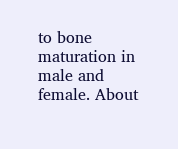to bone maturation in male and female. About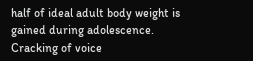half of ideal adult body weight is gained during adolescence. Cracking of voice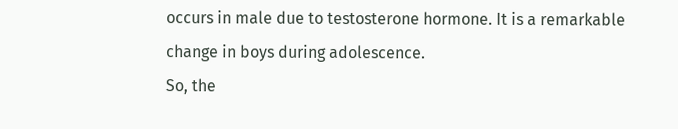occurs in male due to testosterone hormone. It is a remarkable change in boys during adolescence.
So, the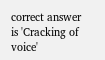correct answer is 'Cracking of voice'